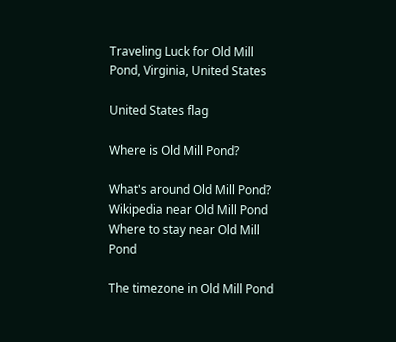Traveling Luck for Old Mill Pond, Virginia, United States

United States flag

Where is Old Mill Pond?

What's around Old Mill Pond?
Wikipedia near Old Mill Pond
Where to stay near Old Mill Pond

The timezone in Old Mill Pond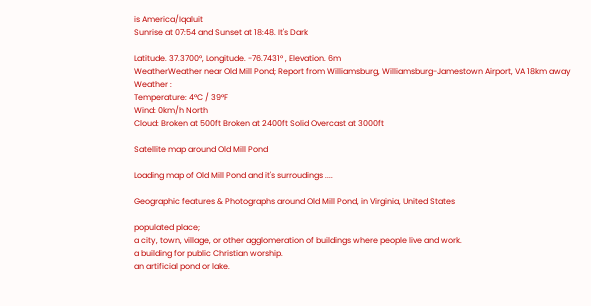is America/Iqaluit
Sunrise at 07:54 and Sunset at 18:48. It's Dark

Latitude. 37.3700°, Longitude. -76.7431° , Elevation. 6m
WeatherWeather near Old Mill Pond; Report from Williamsburg, Williamsburg-Jamestown Airport, VA 18km away
Weather :
Temperature: 4°C / 39°F
Wind: 0km/h North
Cloud: Broken at 500ft Broken at 2400ft Solid Overcast at 3000ft

Satellite map around Old Mill Pond

Loading map of Old Mill Pond and it's surroudings ....

Geographic features & Photographs around Old Mill Pond, in Virginia, United States

populated place;
a city, town, village, or other agglomeration of buildings where people live and work.
a building for public Christian worship.
an artificial pond or lake.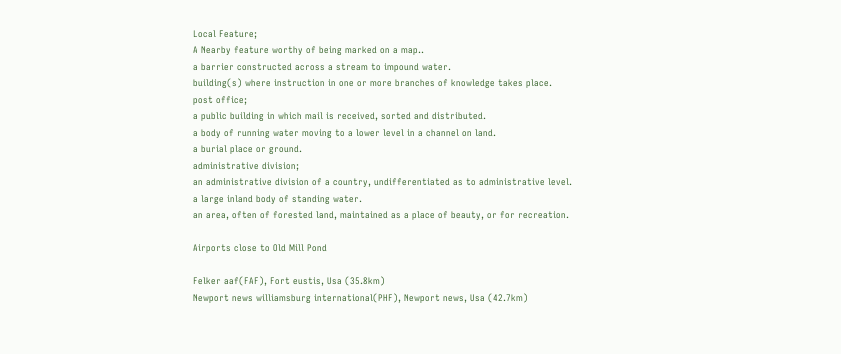Local Feature;
A Nearby feature worthy of being marked on a map..
a barrier constructed across a stream to impound water.
building(s) where instruction in one or more branches of knowledge takes place.
post office;
a public building in which mail is received, sorted and distributed.
a body of running water moving to a lower level in a channel on land.
a burial place or ground.
administrative division;
an administrative division of a country, undifferentiated as to administrative level.
a large inland body of standing water.
an area, often of forested land, maintained as a place of beauty, or for recreation.

Airports close to Old Mill Pond

Felker aaf(FAF), Fort eustis, Usa (35.8km)
Newport news williamsburg international(PHF), Newport news, Usa (42.7km)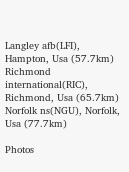Langley afb(LFI), Hampton, Usa (57.7km)
Richmond international(RIC), Richmond, Usa (65.7km)
Norfolk ns(NGU), Norfolk, Usa (77.7km)

Photos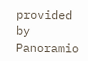provided by Panoramio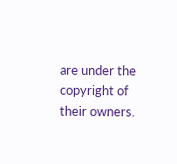are under the copyright of their owners.